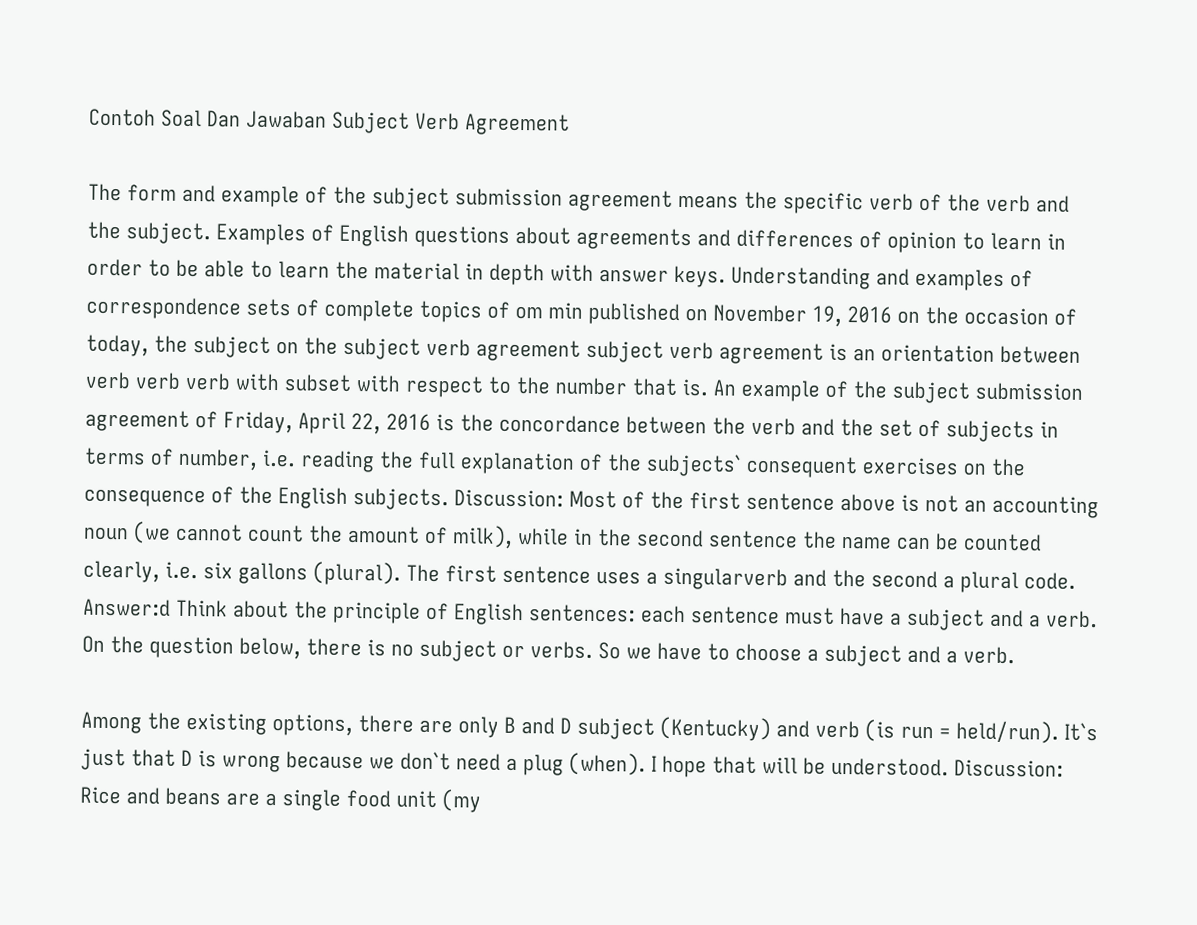Contoh Soal Dan Jawaban Subject Verb Agreement

The form and example of the subject submission agreement means the specific verb of the verb and the subject. Examples of English questions about agreements and differences of opinion to learn in order to be able to learn the material in depth with answer keys. Understanding and examples of correspondence sets of complete topics of om min published on November 19, 2016 on the occasion of today, the subject on the subject verb agreement subject verb agreement is an orientation between verb verb verb with subset with respect to the number that is. An example of the subject submission agreement of Friday, April 22, 2016 is the concordance between the verb and the set of subjects in terms of number, i.e. reading the full explanation of the subjects` consequent exercises on the consequence of the English subjects. Discussion: Most of the first sentence above is not an accounting noun (we cannot count the amount of milk), while in the second sentence the name can be counted clearly, i.e. six gallons (plural). The first sentence uses a singularverb and the second a plural code. Answer:d Think about the principle of English sentences: each sentence must have a subject and a verb. On the question below, there is no subject or verbs. So we have to choose a subject and a verb.

Among the existing options, there are only B and D subject (Kentucky) and verb (is run = held/run). It`s just that D is wrong because we don`t need a plug (when). I hope that will be understood. Discussion: Rice and beans are a single food unit (my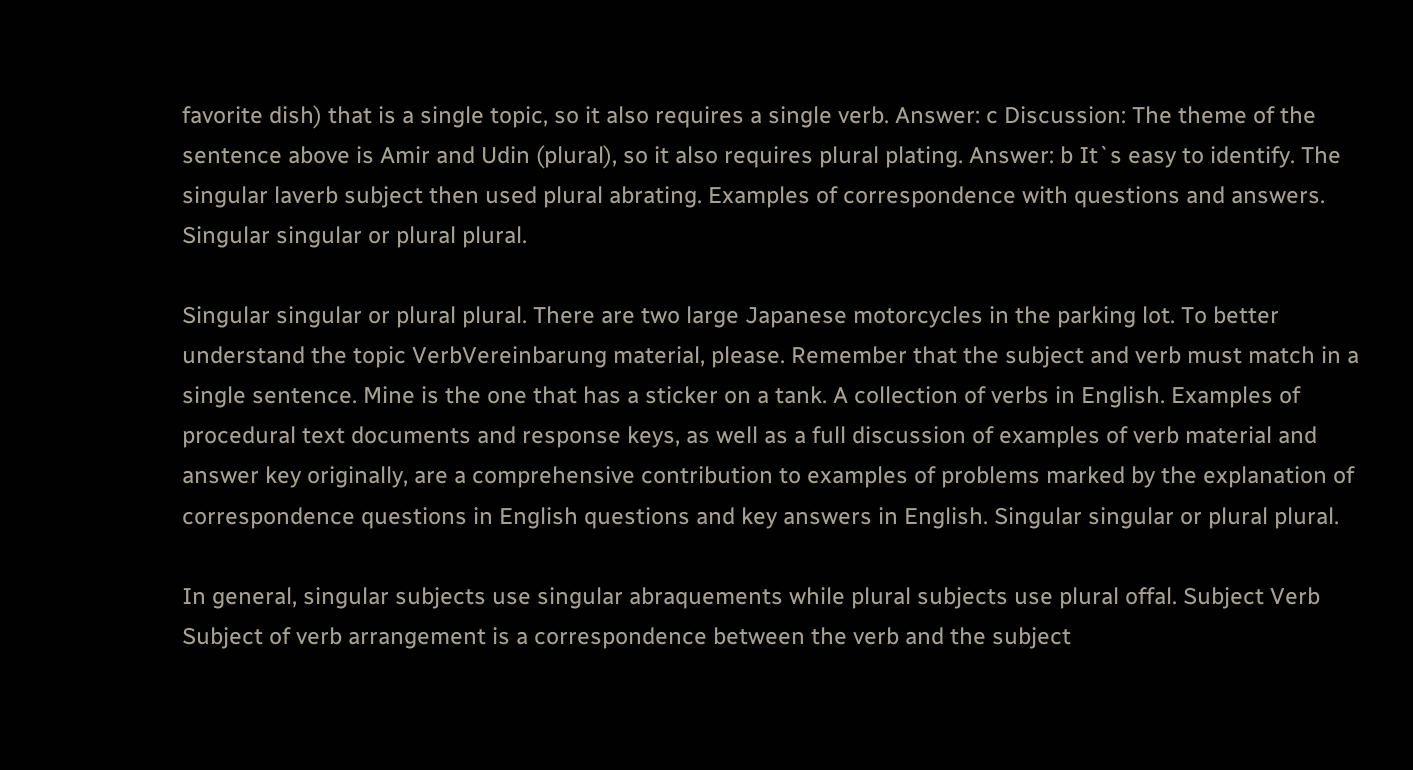favorite dish) that is a single topic, so it also requires a single verb. Answer: c Discussion: The theme of the sentence above is Amir and Udin (plural), so it also requires plural plating. Answer: b It`s easy to identify. The singular laverb subject then used plural abrating. Examples of correspondence with questions and answers. Singular singular or plural plural.

Singular singular or plural plural. There are two large Japanese motorcycles in the parking lot. To better understand the topic VerbVereinbarung material, please. Remember that the subject and verb must match in a single sentence. Mine is the one that has a sticker on a tank. A collection of verbs in English. Examples of procedural text documents and response keys, as well as a full discussion of examples of verb material and answer key originally, are a comprehensive contribution to examples of problems marked by the explanation of correspondence questions in English questions and key answers in English. Singular singular or plural plural.

In general, singular subjects use singular abraquements while plural subjects use plural offal. Subject Verb Subject of verb arrangement is a correspondence between the verb and the subject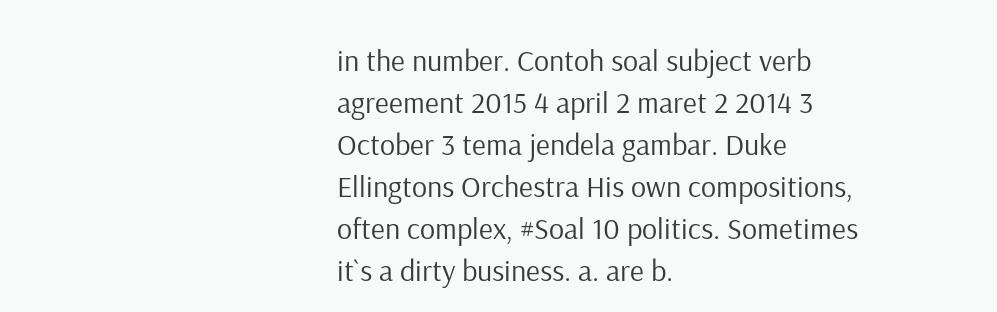in the number. Contoh soal subject verb agreement 2015 4 april 2 maret 2 2014 3 October 3 tema jendela gambar. Duke Ellingtons Orchestra His own compositions, often complex, #Soal 10 politics. Sometimes it`s a dirty business. a. are b.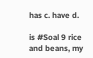has c. have d.

is #Soal 9 rice and beans, my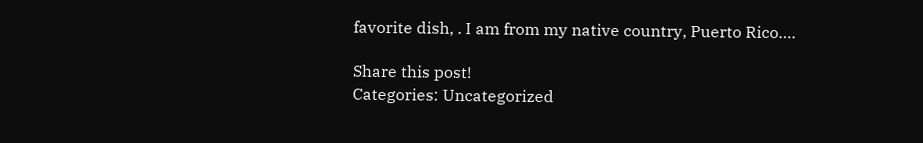favorite dish, . I am from my native country, Puerto Rico….

Share this post!
Categories: Uncategorized